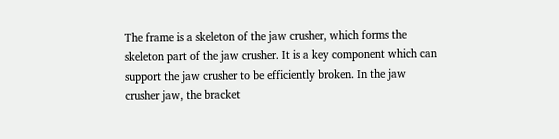The frame is a skeleton of the jaw crusher, which forms the skeleton part of the jaw crusher. It is a key component which can support the jaw crusher to be efficiently broken. In the jaw crusher jaw, the bracket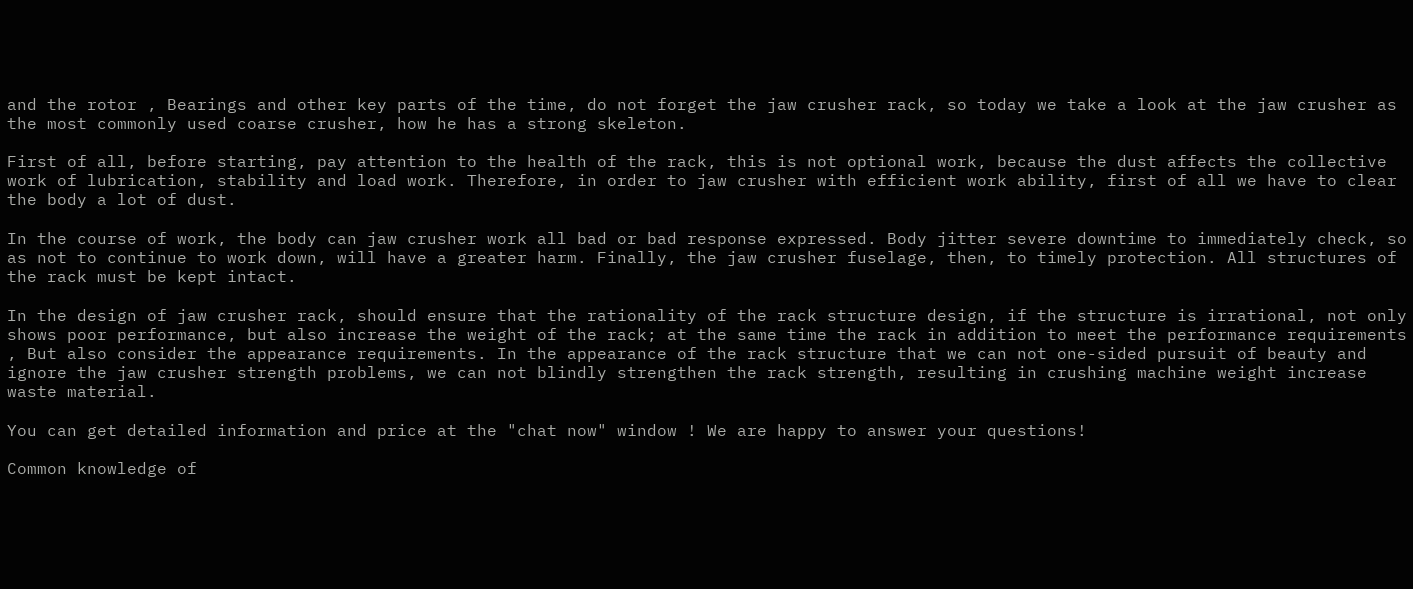and the rotor , Bearings and other key parts of the time, do not forget the jaw crusher rack, so today we take a look at the jaw crusher as the most commonly used coarse crusher, how he has a strong skeleton.

First of all, before starting, pay attention to the health of the rack, this is not optional work, because the dust affects the collective work of lubrication, stability and load work. Therefore, in order to jaw crusher with efficient work ability, first of all we have to clear the body a lot of dust.

In the course of work, the body can jaw crusher work all bad or bad response expressed. Body jitter severe downtime to immediately check, so as not to continue to work down, will have a greater harm. Finally, the jaw crusher fuselage, then, to timely protection. All structures of the rack must be kept intact.

In the design of jaw crusher rack, should ensure that the rationality of the rack structure design, if the structure is irrational, not only shows poor performance, but also increase the weight of the rack; at the same time the rack in addition to meet the performance requirements , But also consider the appearance requirements. In the appearance of the rack structure that we can not one-sided pursuit of beauty and ignore the jaw crusher strength problems, we can not blindly strengthen the rack strength, resulting in crushing machine weight increase waste material.

You can get detailed information and price at the "chat now" window ! We are happy to answer your questions!

Common knowledge of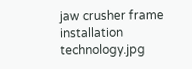jaw crusher frame installation technology.jpg